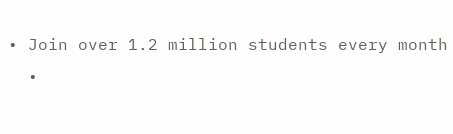• Join over 1.2 million students every month
  •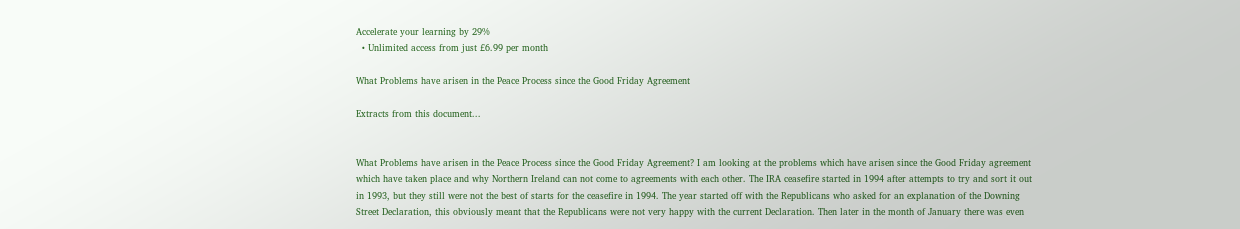Accelerate your learning by 29%
  • Unlimited access from just £6.99 per month

What Problems have arisen in the Peace Process since the Good Friday Agreement

Extracts from this document...


What Problems have arisen in the Peace Process since the Good Friday Agreement? I am looking at the problems which have arisen since the Good Friday agreement which have taken place and why Northern Ireland can not come to agreements with each other. The IRA ceasefire started in 1994 after attempts to try and sort it out in 1993, but they still were not the best of starts for the ceasefire in 1994. The year started off with the Republicans who asked for an explanation of the Downing Street Declaration, this obviously meant that the Republicans were not very happy with the current Declaration. Then later in the month of January there was even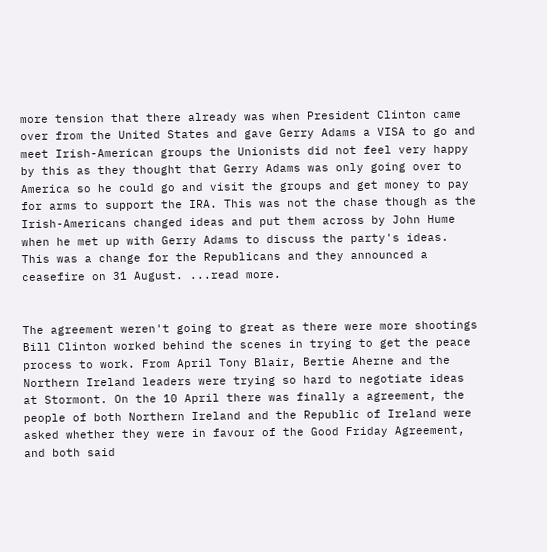more tension that there already was when President Clinton came over from the United States and gave Gerry Adams a VISA to go and meet Irish-American groups the Unionists did not feel very happy by this as they thought that Gerry Adams was only going over to America so he could go and visit the groups and get money to pay for arms to support the IRA. This was not the chase though as the Irish-Americans changed ideas and put them across by John Hume when he met up with Gerry Adams to discuss the party's ideas. This was a change for the Republicans and they announced a ceasefire on 31 August. ...read more.


The agreement weren't going to great as there were more shootings Bill Clinton worked behind the scenes in trying to get the peace process to work. From April Tony Blair, Bertie Aherne and the Northern Ireland leaders were trying so hard to negotiate ideas at Stormont. On the 10 April there was finally a agreement, the people of both Northern Ireland and the Republic of Ireland were asked whether they were in favour of the Good Friday Agreement, and both said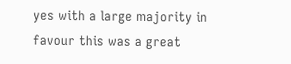yes with a large majority in favour this was a great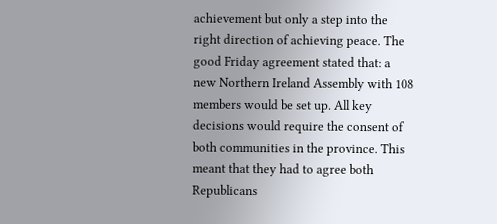achievement but only a step into the right direction of achieving peace. The good Friday agreement stated that: a new Northern Ireland Assembly with 108 members would be set up. All key decisions would require the consent of both communities in the province. This meant that they had to agree both Republicans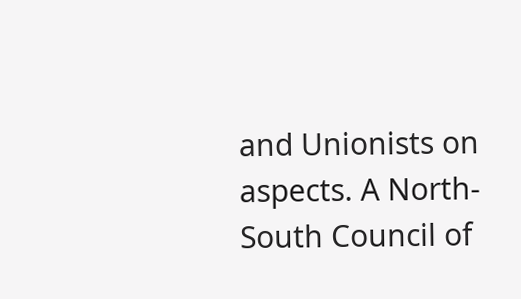and Unionists on aspects. A North-South Council of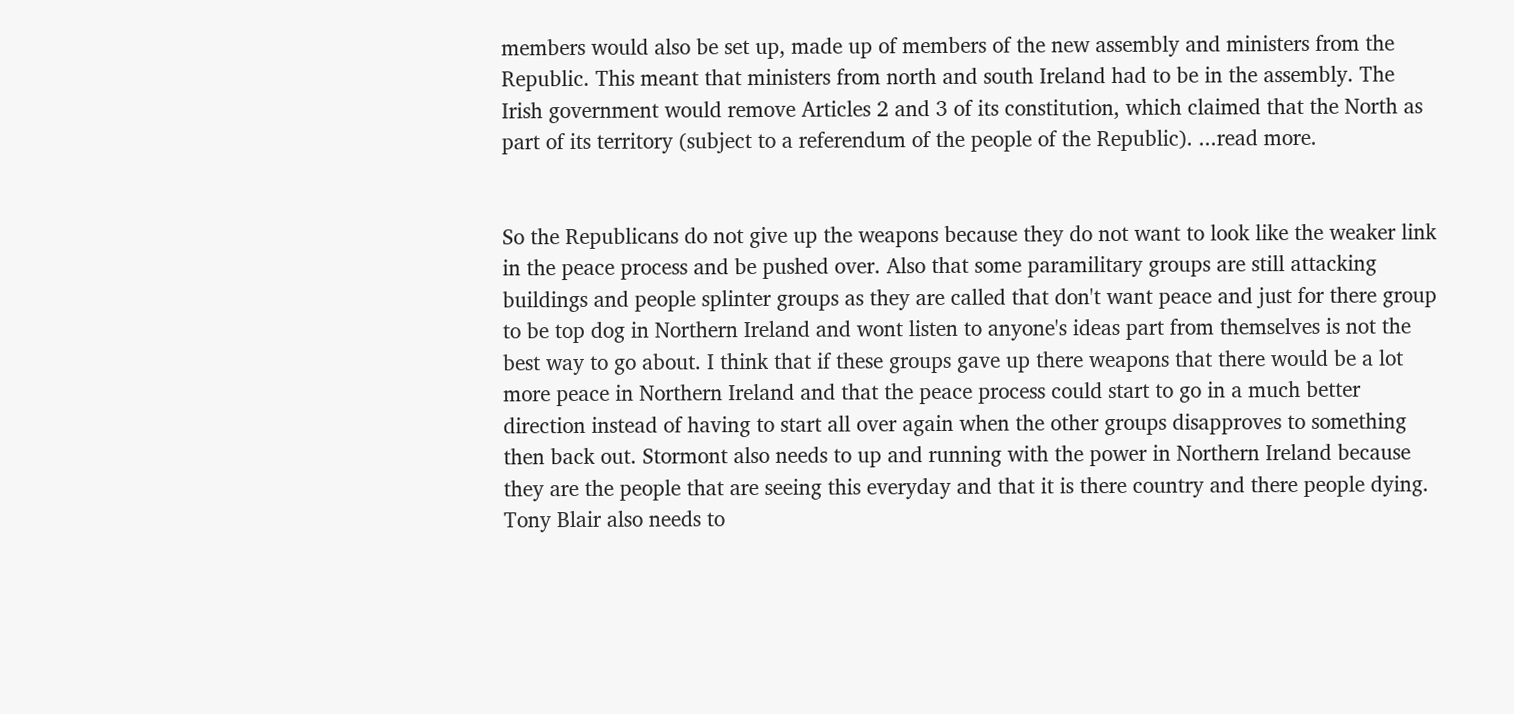members would also be set up, made up of members of the new assembly and ministers from the Republic. This meant that ministers from north and south Ireland had to be in the assembly. The Irish government would remove Articles 2 and 3 of its constitution, which claimed that the North as part of its territory (subject to a referendum of the people of the Republic). ...read more.


So the Republicans do not give up the weapons because they do not want to look like the weaker link in the peace process and be pushed over. Also that some paramilitary groups are still attacking buildings and people splinter groups as they are called that don't want peace and just for there group to be top dog in Northern Ireland and wont listen to anyone's ideas part from themselves is not the best way to go about. I think that if these groups gave up there weapons that there would be a lot more peace in Northern Ireland and that the peace process could start to go in a much better direction instead of having to start all over again when the other groups disapproves to something then back out. Stormont also needs to up and running with the power in Northern Ireland because they are the people that are seeing this everyday and that it is there country and there people dying. Tony Blair also needs to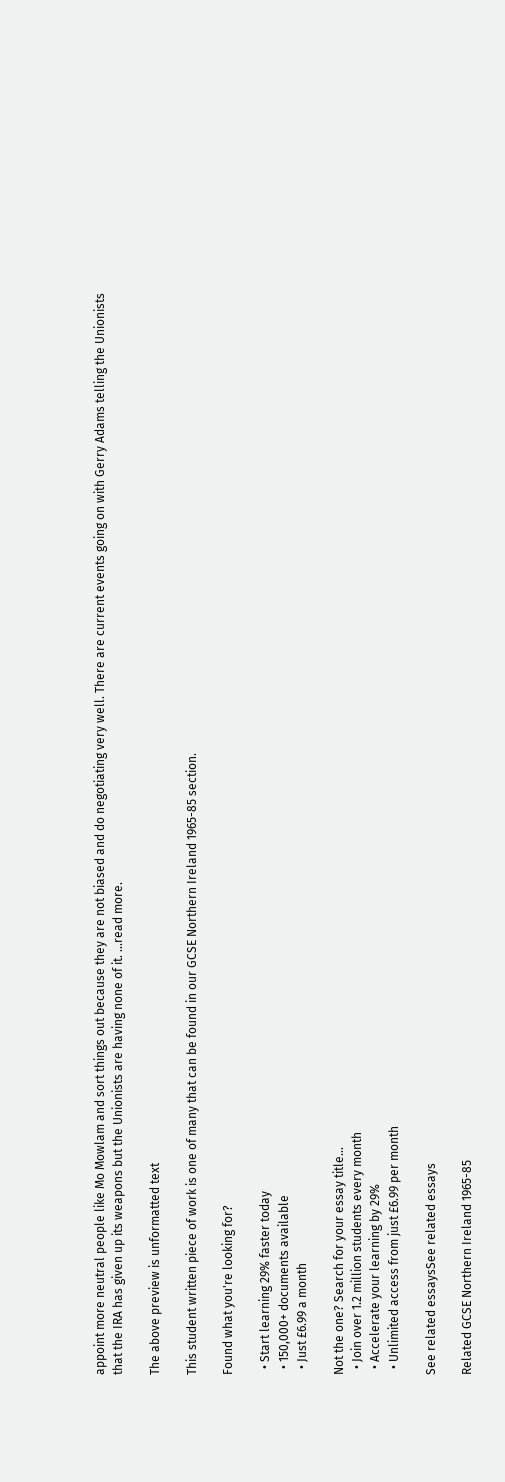appoint more neutral people like Mo Mowlam and sort things out because they are not biased and do negotiating very well. There are current events going on with Gerry Adams telling the Unionists that the IRA has given up its weapons but the Unionists are having none of it. ...read more.

The above preview is unformatted text

This student written piece of work is one of many that can be found in our GCSE Northern Ireland 1965-85 section.

Found what you're looking for?

  • Start learning 29% faster today
  • 150,000+ documents available
  • Just £6.99 a month

Not the one? Search for your essay title...
  • Join over 1.2 million students every month
  • Accelerate your learning by 29%
  • Unlimited access from just £6.99 per month

See related essaysSee related essays

Related GCSE Northern Ireland 1965-85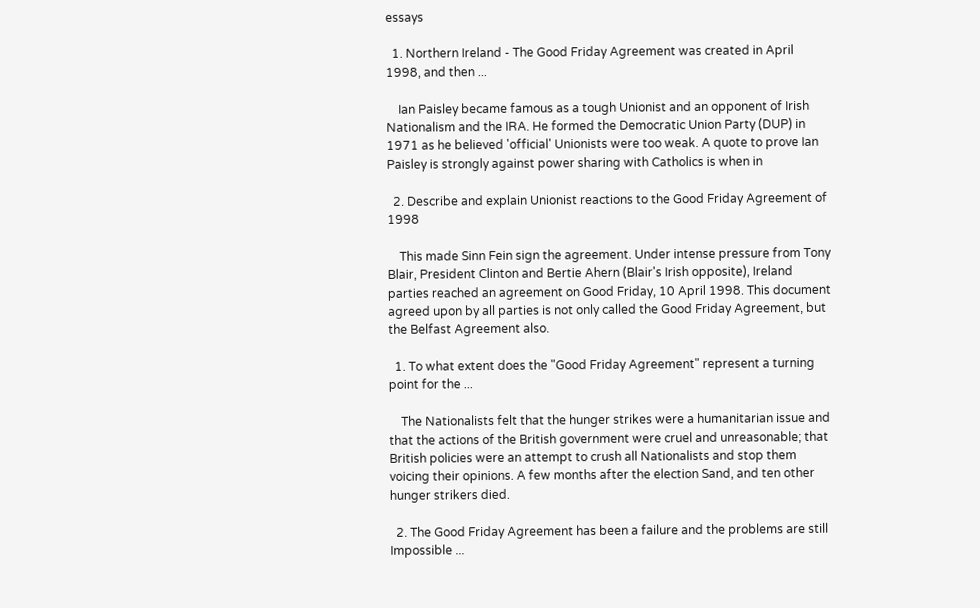essays

  1. Northern Ireland - The Good Friday Agreement was created in April 1998, and then ...

    Ian Paisley became famous as a tough Unionist and an opponent of Irish Nationalism and the IRA. He formed the Democratic Union Party (DUP) in 1971 as he believed 'official' Unionists were too weak. A quote to prove Ian Paisley is strongly against power sharing with Catholics is when in

  2. Describe and explain Unionist reactions to the Good Friday Agreement of 1998

    This made Sinn Fein sign the agreement. Under intense pressure from Tony Blair, President Clinton and Bertie Ahern (Blair's Irish opposite), Ireland parties reached an agreement on Good Friday, 10 April 1998. This document agreed upon by all parties is not only called the Good Friday Agreement, but the Belfast Agreement also.

  1. To what extent does the "Good Friday Agreement" represent a turning point for the ...

    The Nationalists felt that the hunger strikes were a humanitarian issue and that the actions of the British government were cruel and unreasonable; that British policies were an attempt to crush all Nationalists and stop them voicing their opinions. A few months after the election Sand, and ten other hunger strikers died.

  2. The Good Friday Agreement has been a failure and the problems are still Impossible ...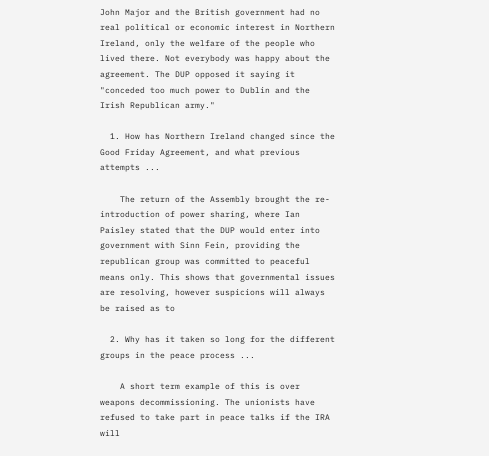John Major and the British government had no real political or economic interest in Northern Ireland, only the welfare of the people who lived there. Not everybody was happy about the agreement. The DUP opposed it saying it "conceded too much power to Dublin and the Irish Republican army."

  1. How has Northern Ireland changed since the Good Friday Agreement, and what previous attempts ...

    The return of the Assembly brought the re-introduction of power sharing, where Ian Paisley stated that the DUP would enter into government with Sinn Fein, providing the republican group was committed to peaceful means only. This shows that governmental issues are resolving, however suspicions will always be raised as to

  2. Why has it taken so long for the different groups in the peace process ...

    A short term example of this is over weapons decommissioning. The unionists have refused to take part in peace talks if the IRA will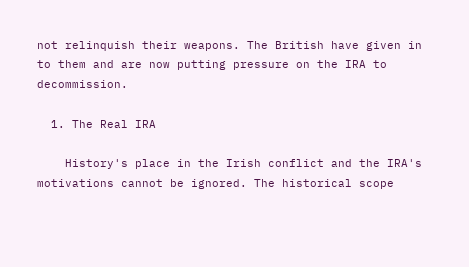not relinquish their weapons. The British have given in to them and are now putting pressure on the IRA to decommission.

  1. The Real IRA

    History's place in the Irish conflict and the IRA's motivations cannot be ignored. The historical scope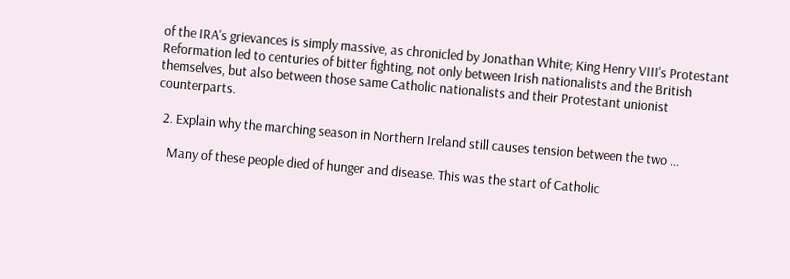of the IRA's grievances is simply massive, as chronicled by Jonathan White; King Henry VIII's Protestant Reformation led to centuries of bitter fighting, not only between Irish nationalists and the British themselves, but also between those same Catholic nationalists and their Protestant unionist counterparts.

  2. Explain why the marching season in Northern Ireland still causes tension between the two ...

    Many of these people died of hunger and disease. This was the start of Catholic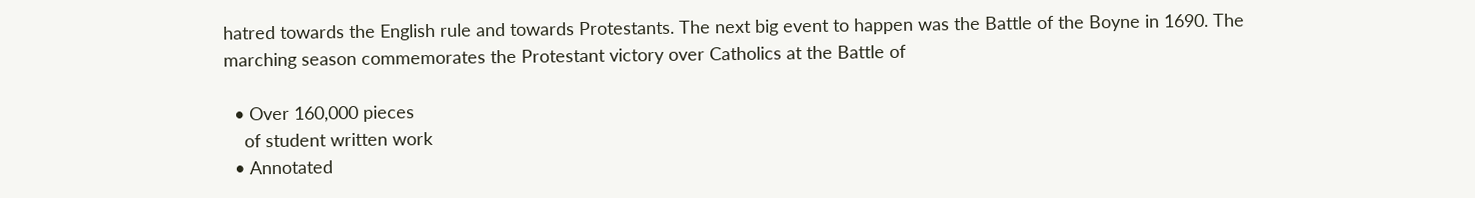hatred towards the English rule and towards Protestants. The next big event to happen was the Battle of the Boyne in 1690. The marching season commemorates the Protestant victory over Catholics at the Battle of

  • Over 160,000 pieces
    of student written work
  • Annotated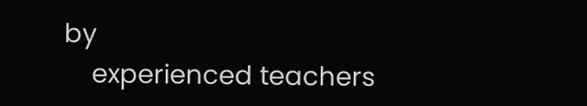by
    experienced teachers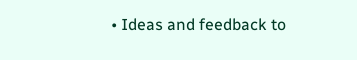• Ideas and feedback to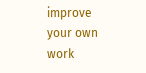improve your own work